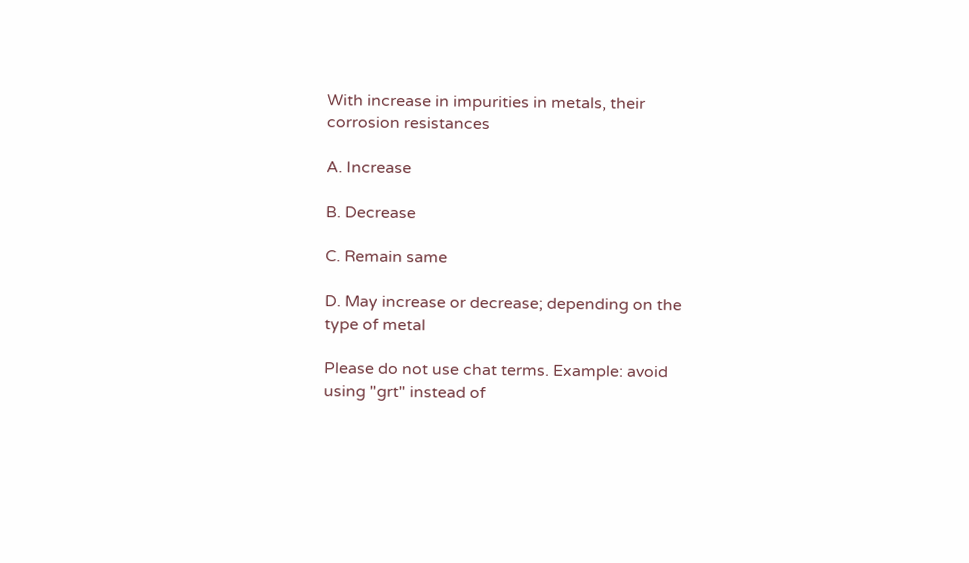With increase in impurities in metals, their corrosion resistances

A. Increase

B. Decrease

C. Remain same

D. May increase or decrease; depending on the type of metal

Please do not use chat terms. Example: avoid using "grt" instead of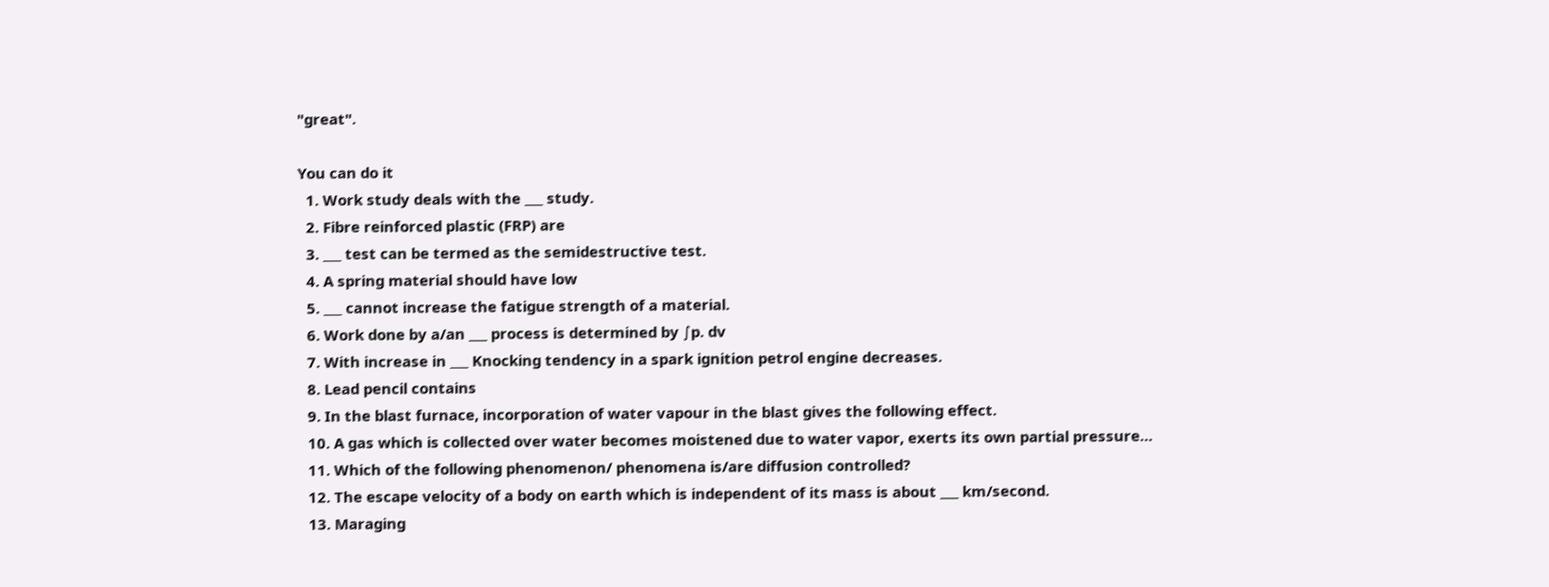"great".

You can do it
  1. Work study deals with the ___ study.
  2. Fibre reinforced plastic (FRP) are
  3. ___ test can be termed as the semidestructive test.
  4. A spring material should have low
  5. ___ cannot increase the fatigue strength of a material.
  6. Work done by a/an ___ process is determined by ∫p. dv
  7. With increase in ___ Knocking tendency in a spark ignition petrol engine decreases.
  8. Lead pencil contains
  9. In the blast furnace, incorporation of water vapour in the blast gives the following effect.
  10. A gas which is collected over water becomes moistened due to water vapor, exerts its own partial pressure…
  11. Which of the following phenomenon/ phenomena is/are diffusion controlled?
  12. The escape velocity of a body on earth which is independent of its mass is about ___ km/second.
  13. Maraging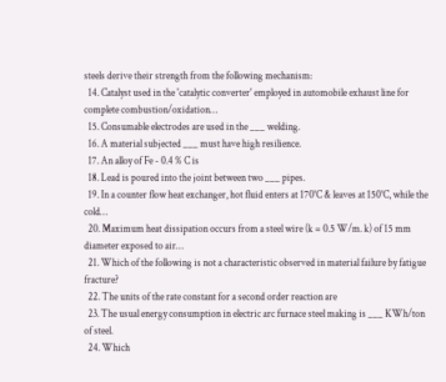steels derive their strength from the following mechanism:
  14. Catalyst used in the 'catalytic converter' employed in automobile exhaust line for complete combustion/oxidation…
  15. Consumable electrodes are used in the ___ welding.
  16. A material subjected ___ must have high resilience.
  17. An alloy of Fe - 0.4 % C is
  18. Lead is poured into the joint between two ___ pipes.
  19. In a counter flow heat exchanger, hot fluid enters at 170°C & leaves at 150°C, while the cold…
  20. Maximum heat dissipation occurs from a steel wire (k = 0.5 W/m. k) of 15 mm diameter exposed to air…
  21. Which of the following is not a characteristic observed in material failure by fatigue fracture?
  22. The units of the rate constant for a second order reaction are
  23. The usual energy consumption in electric arc furnace steel making is ___ KWh/ton of steel.
  24. Which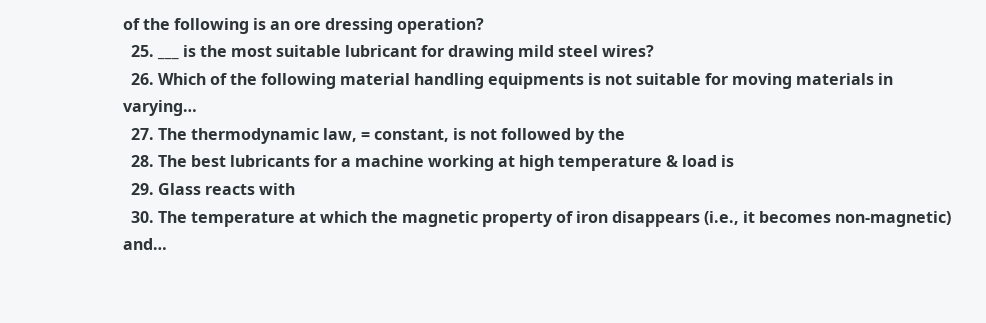of the following is an ore dressing operation?
  25. ___ is the most suitable lubricant for drawing mild steel wires?
  26. Which of the following material handling equipments is not suitable for moving materials in varying…
  27. The thermodynamic law, = constant, is not followed by the
  28. The best lubricants for a machine working at high temperature & load is
  29. Glass reacts with
  30. The temperature at which the magnetic property of iron disappears (i.e., it becomes non-magnetic) and…